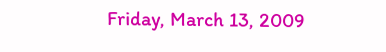Friday, March 13, 2009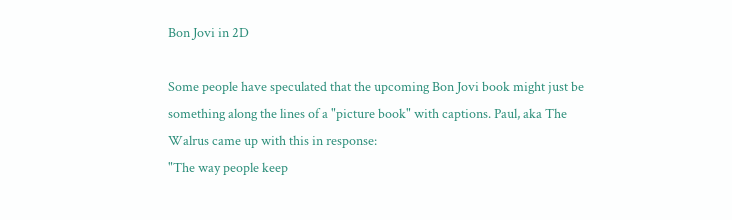Bon Jovi in 2D

Some people have speculated that the upcoming Bon Jovi book might just be something along the lines of a "picture book" with captions. Paul, aka The Walrus came up with this in response:
"The way people keep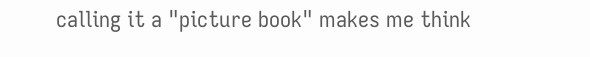calling it a "picture book" makes me think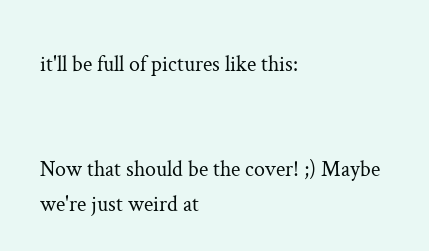it'll be full of pictures like this:


Now that should be the cover! ;) Maybe we're just weird at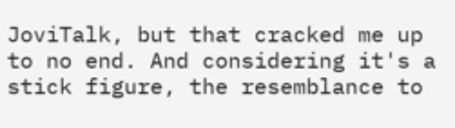JoviTalk, but that cracked me up to no end. And considering it's a stick figure, the resemblance to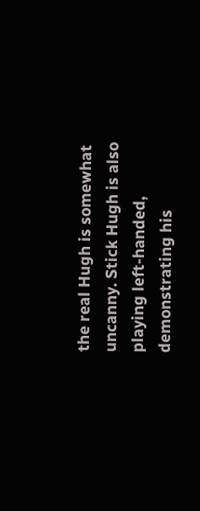the real Hugh is somewhat uncanny. Stick Hugh is also playing left-handed, demonstrating his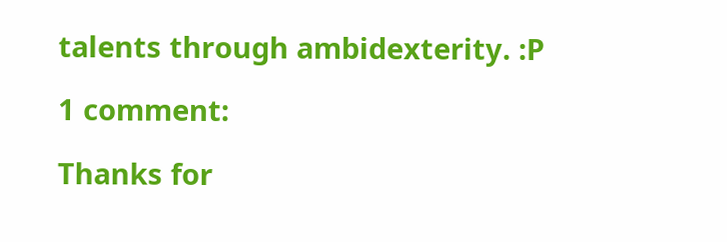talents through ambidexterity. :P

1 comment:

Thanks for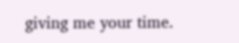giving me your time.